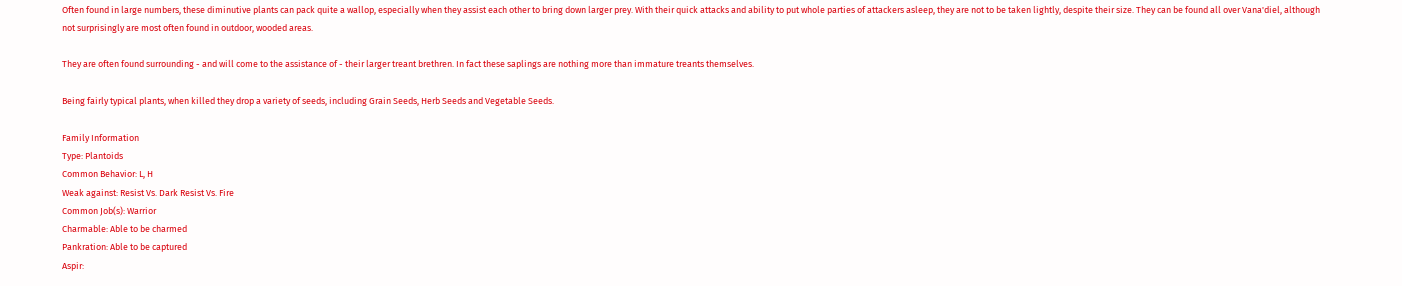Often found in large numbers, these diminutive plants can pack quite a wallop, especially when they assist each other to bring down larger prey. With their quick attacks and ability to put whole parties of attackers asleep, they are not to be taken lightly, despite their size. They can be found all over Vana'diel, although not surprisingly are most often found in outdoor, wooded areas.

They are often found surrounding - and will come to the assistance of - their larger treant brethren. In fact these saplings are nothing more than immature treants themselves.

Being fairly typical plants, when killed they drop a variety of seeds, including Grain Seeds, Herb Seeds and Vegetable Seeds.

Family Information
Type: Plantoids
Common Behavior: L, H
Weak against: Resist Vs. Dark Resist Vs. Fire
Common Job(s): Warrior
Charmable: Able to be charmed
Pankration: Able to be captured
Aspir: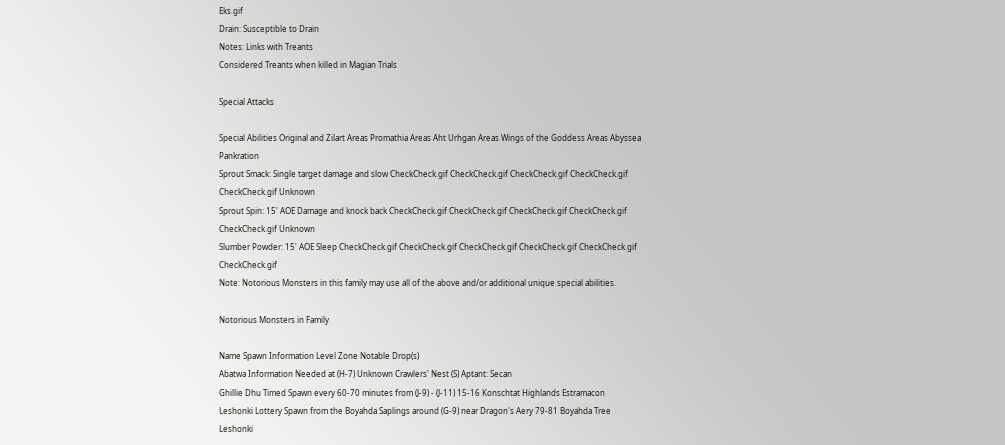Eks.gif
Drain: Susceptible to Drain
Notes: Links with Treants
Considered Treants when killed in Magian Trials

Special Attacks

Special Abilities Original and Zilart Areas Promathia Areas Aht Urhgan Areas Wings of the Goddess Areas Abyssea Pankration
Sprout Smack: Single target damage and slow CheckCheck.gif CheckCheck.gif CheckCheck.gif CheckCheck.gif CheckCheck.gif Unknown
Sprout Spin: 15' AOE Damage and knock back CheckCheck.gif CheckCheck.gif CheckCheck.gif CheckCheck.gif CheckCheck.gif Unknown
Slumber Powder: 15' AOE Sleep CheckCheck.gif CheckCheck.gif CheckCheck.gif CheckCheck.gif CheckCheck.gif CheckCheck.gif
Note: Notorious Monsters in this family may use all of the above and/or additional unique special abilities.

Notorious Monsters in Family

Name Spawn Information Level Zone Notable Drop(s)
Abatwa Information Needed at (H-7) Unknown Crawlers' Nest (S) Aptant: Secan
Ghillie Dhu Timed Spawn every 60-70 minutes from (J-9) - (J-11) 15-16 Konschtat Highlands Estramacon
Leshonki Lottery Spawn from the Boyahda Saplings around (G-9) near Dragon's Aery 79-81 Boyahda Tree Leshonki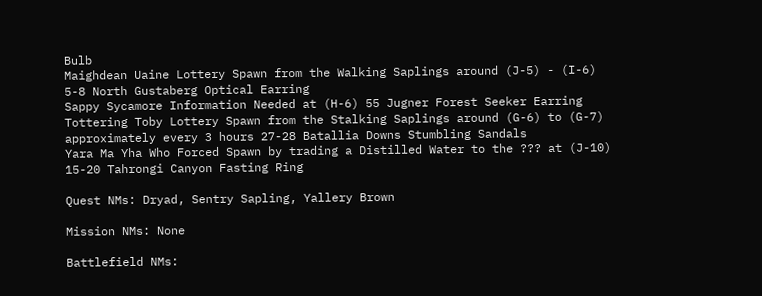Bulb
Maighdean Uaine Lottery Spawn from the Walking Saplings around (J-5) - (I-6) 5-8 North Gustaberg Optical Earring
Sappy Sycamore Information Needed at (H-6) 55 Jugner Forest Seeker Earring
Tottering Toby Lottery Spawn from the Stalking Saplings around (G-6) to (G-7) approximately every 3 hours 27-28 Batallia Downs Stumbling Sandals
Yara Ma Yha Who Forced Spawn by trading a Distilled Water to the ??? at (J-10) 15-20 Tahrongi Canyon Fasting Ring

Quest NMs: Dryad, Sentry Sapling, Yallery Brown

Mission NMs: None

Battlefield NMs: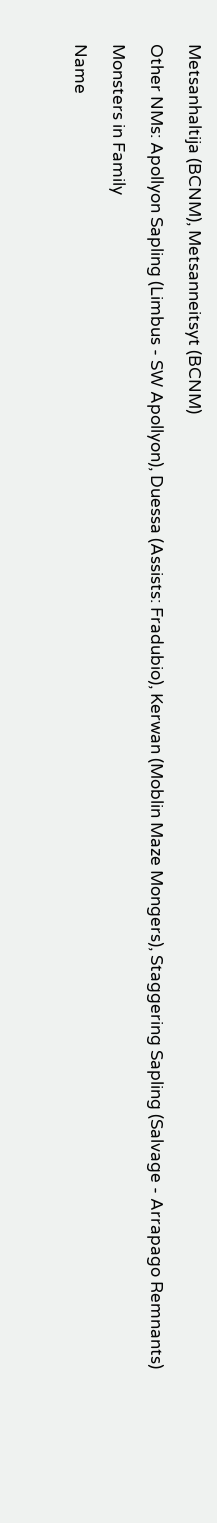Metsanhaltija (BCNM), Metsanneitsyt (BCNM)

Other NMs: Apollyon Sapling (Limbus - SW Apollyon), Duessa (Assists: Fradubio), Kerwan (Moblin Maze Mongers), Staggering Sapling (Salvage - Arrapago Remnants)

Monsters in Family

Name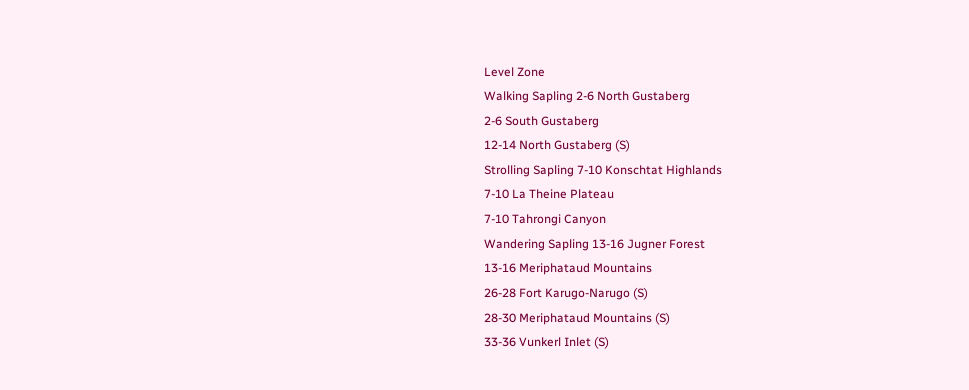Level Zone
Walking Sapling 2-6 North Gustaberg
2-6 South Gustaberg
12-14 North Gustaberg (S)
Strolling Sapling 7-10 Konschtat Highlands
7-10 La Theine Plateau
7-10 Tahrongi Canyon
Wandering Sapling 13-16 Jugner Forest
13-16 Meriphataud Mountains
26-28 Fort Karugo-Narugo (S)
28-30 Meriphataud Mountains (S)
33-36 Vunkerl Inlet (S)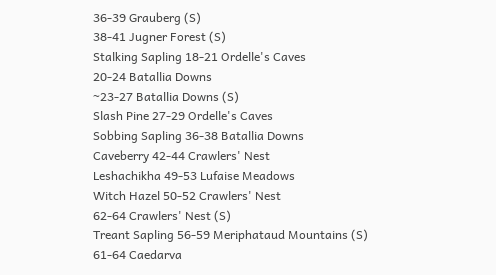36-39 Grauberg (S)
38-41 Jugner Forest (S)
Stalking Sapling 18-21 Ordelle's Caves
20-24 Batallia Downs
~23-27 Batallia Downs (S)
Slash Pine 27-29 Ordelle's Caves
Sobbing Sapling 36-38 Batallia Downs
Caveberry 42-44 Crawlers' Nest
Leshachikha 49-53 Lufaise Meadows
Witch Hazel 50-52 Crawlers' Nest
62-64 Crawlers' Nest (S)
Treant Sapling 56-59 Meriphataud Mountains (S)
61-64 Caedarva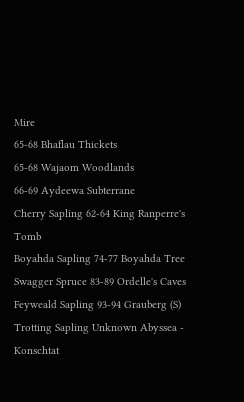Mire
65-68 Bhaflau Thickets
65-68 Wajaom Woodlands
66-69 Aydeewa Subterrane
Cherry Sapling 62-64 King Ranperre's Tomb
Boyahda Sapling 74-77 Boyahda Tree
Swagger Spruce 83-89 Ordelle's Caves
Feyweald Sapling 93-94 Grauberg (S)
Trotting Sapling Unknown Abyssea - Konschtat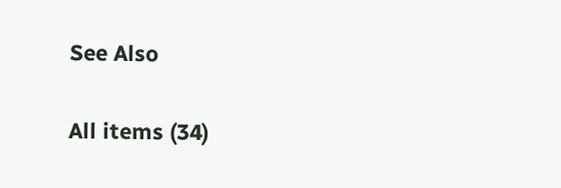See Also

All items (34)